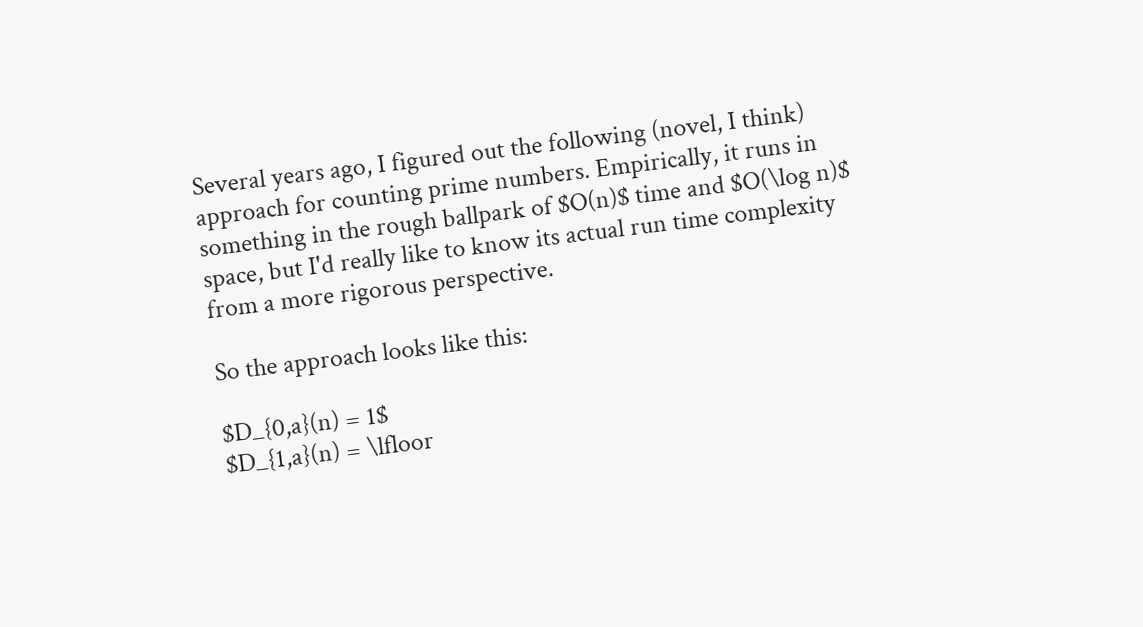Several years ago, I figured out the following (novel, I think) approach for counting prime numbers. Empirically, it runs in something in the rough ballpark of $O(n)$ time and $O(\log n)$ space, but I'd really like to know its actual run time complexity from a more rigorous perspective.

So the approach looks like this:

$D_{0,a}(n) = 1$
$D_{1,a}(n) = \lfloor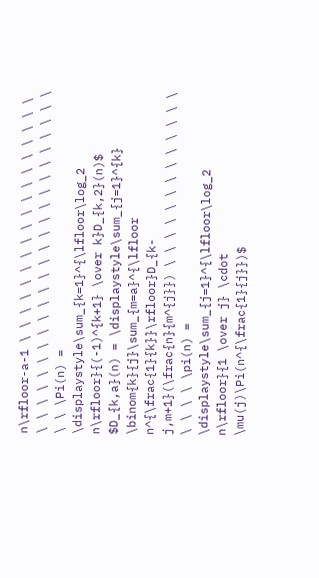n\rfloor-a-1 \ \ \ \ \ \ \ \ \ \ \ \ \ \ \ \ \ \ \ \ \ \ \ \ \ \ \ \ \ \ \ \ \ \ \ \ \ \ \ \ \ \ \ \ \ \Pi(n) = \displaystyle\sum_{k=1}^{\lfloor\log_2 n\rfloor}{(-1)^{k+1} \over k}D_{k,2}(n)$
$D_{k,a}(n) = \displaystyle\sum_{j=1}^{k} \binom{k}{j}\sum_{m=a}^{\lfloor n^{\frac{1}{k}}\rfloor}D_{k-j,m+1}(\frac{n}{m^{j}}) \ \ \ \ \ \ \ \ \ \ \ \ \ \ \ \ \ \pi(n) = \displaystyle\sum_{j=1}^{\lfloor\log_2 n\rfloor}{1 \over j} \cdot \mu(j)\Pi(n^{\frac{1}{j}})$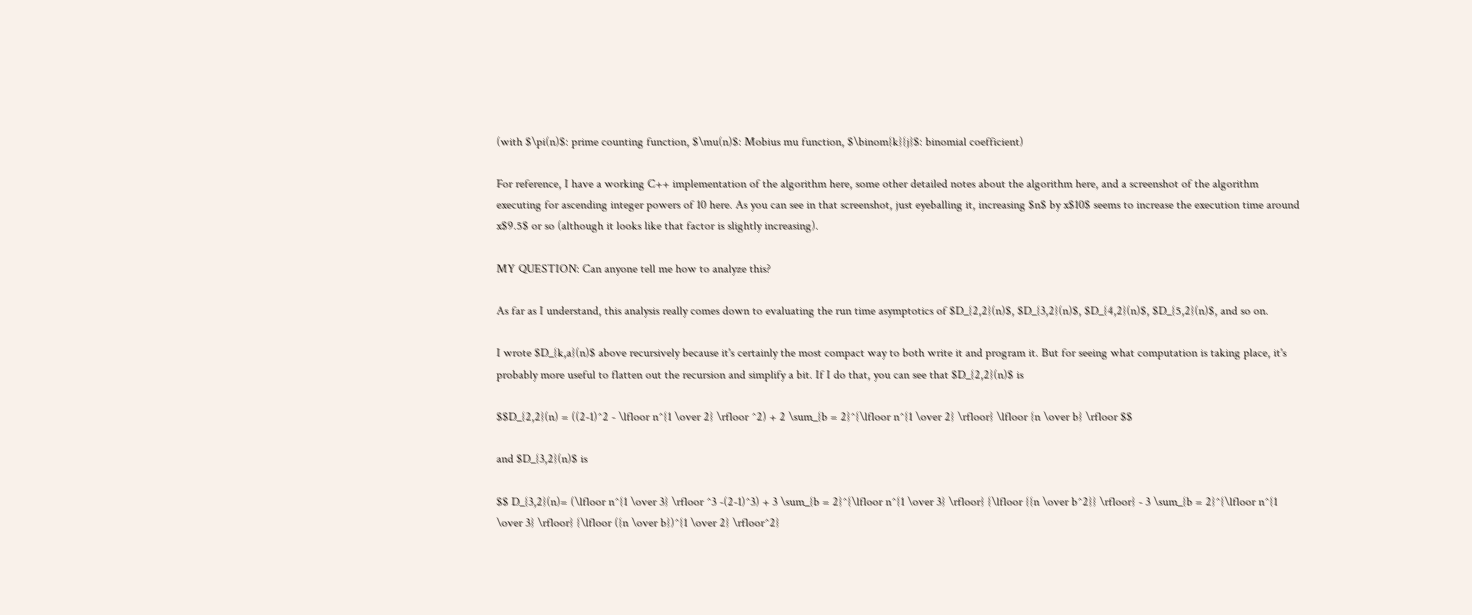(with $\pi(n)$: prime counting function, $\mu(n)$: Mobius mu function, $\binom{k}{j}$: binomial coefficient)

For reference, I have a working C++ implementation of the algorithm here, some other detailed notes about the algorithm here, and a screenshot of the algorithm executing for ascending integer powers of 10 here. As you can see in that screenshot, just eyeballing it, increasing $n$ by x$10$ seems to increase the execution time around x$9.5$ or so (although it looks like that factor is slightly increasing).

MY QUESTION: Can anyone tell me how to analyze this?

As far as I understand, this analysis really comes down to evaluating the run time asymptotics of $D_{2,2}(n)$, $D_{3,2}(n)$, $D_{4,2}(n)$, $D_{5,2}(n)$, and so on.

I wrote $D_{k,a}(n)$ above recursively because it's certainly the most compact way to both write it and program it. But for seeing what computation is taking place, it's probably more useful to flatten out the recursion and simplify a bit. If I do that, you can see that $D_{2,2}(n)$ is

$$D_{2,2}(n) = ((2-1)^2 - \lfloor n^{1 \over 2} \rfloor ^2) + 2 \sum_{b = 2}^{\lfloor n^{1 \over 2} \rfloor} \lfloor {n \over b} \rfloor $$

and $D_{3,2}(n)$ is

$$ D_{3,2}(n)= (\lfloor n^{1 \over 3} \rfloor ^3 -(2-1)^3) + 3 \sum_{b = 2}^{\lfloor n^{1 \over 3} \rfloor} {\lfloor {{n \over b^2}} \rfloor} - 3 \sum_{b = 2}^{\lfloor n^{1 \over 3} \rfloor} {\lfloor ({n \over b})^{1 \over 2} \rfloor^2}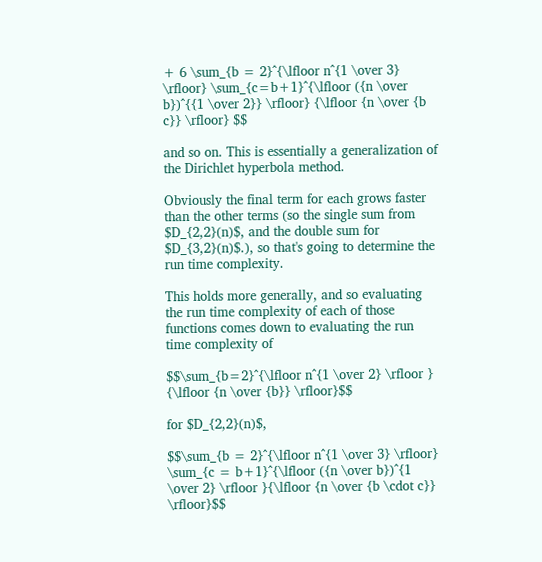+ 6 \sum_{b = 2}^{\lfloor n^{1 \over 3} \rfloor} \sum_{c=b+1}^{\lfloor ({n \over b})^{{1 \over 2}} \rfloor} {\lfloor {n \over {b c}} \rfloor} $$

and so on. This is essentially a generalization of the Dirichlet hyperbola method.

Obviously the final term for each grows faster than the other terms (so the single sum from $D_{2,2}(n)$, and the double sum for $D_{3,2}(n)$.), so that's going to determine the run time complexity.

This holds more generally, and so evaluating the run time complexity of each of those functions comes down to evaluating the run time complexity of

$$\sum_{b=2}^{\lfloor n^{1 \over 2} \rfloor } {\lfloor {n \over {b}} \rfloor}$$

for $D_{2,2}(n)$,

$$\sum_{b = 2}^{\lfloor n^{1 \over 3} \rfloor} \sum_{c = b+1}^{\lfloor ({n \over b})^{1 \over 2} \rfloor }{\lfloor {n \over {b \cdot c}} \rfloor}$$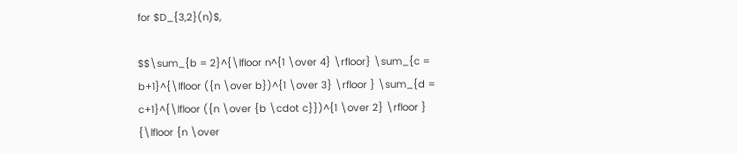for $D_{3,2}(n)$,

$$\sum_{b = 2}^{\lfloor n^{1 \over 4} \rfloor} \sum_{c = b+1}^{\lfloor ({n \over b})^{1 \over 3} \rfloor } \sum_{d = c+1}^{\lfloor ({n \over {b \cdot c}})^{1 \over 2} \rfloor } {\lfloor {n \over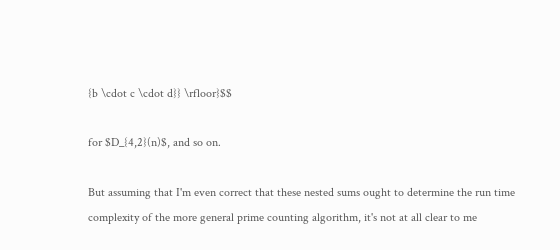{b \cdot c \cdot d}} \rfloor}$$

for $D_{4,2}(n)$, and so on.

But assuming that I'm even correct that these nested sums ought to determine the run time complexity of the more general prime counting algorithm, it's not at all clear to me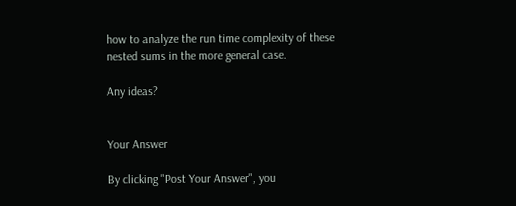how to analyze the run time complexity of these nested sums in the more general case.

Any ideas?


Your Answer

By clicking "Post Your Answer", you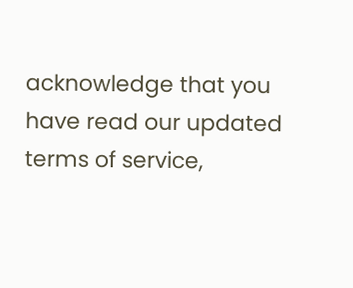acknowledge that you have read our updated terms of service,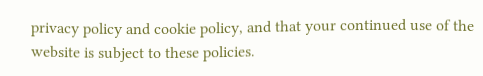privacy policy and cookie policy, and that your continued use of the website is subject to these policies.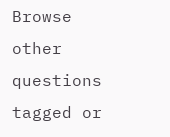Browse other questions tagged or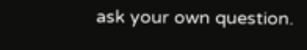ask your own question.